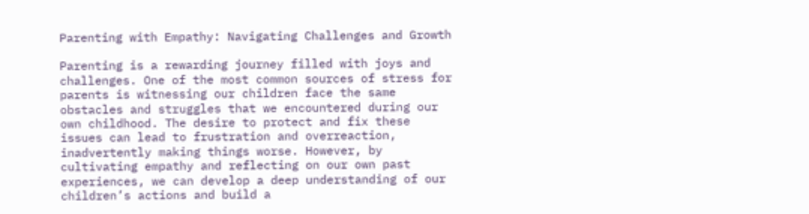Parenting with Empathy: Navigating Challenges and Growth

Parenting is a rewarding journey filled with joys and challenges. One of the most common sources of stress for parents is witnessing our children face the same obstacles and struggles that we encountered during our own childhood. The desire to protect and fix these issues can lead to frustration and overreaction, inadvertently making things worse. However, by cultivating empathy and reflecting on our own past experiences, we can develop a deep understanding of our children’s actions and build a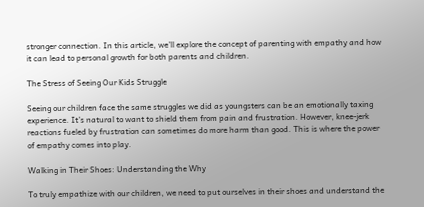stronger connection. In this article, we’ll explore the concept of parenting with empathy and how it can lead to personal growth for both parents and children.

The Stress of Seeing Our Kids Struggle

Seeing our children face the same struggles we did as youngsters can be an emotionally taxing experience. It’s natural to want to shield them from pain and frustration. However, knee-jerk reactions fueled by frustration can sometimes do more harm than good. This is where the power of empathy comes into play.

Walking in Their Shoes: Understanding the Why

To truly empathize with our children, we need to put ourselves in their shoes and understand the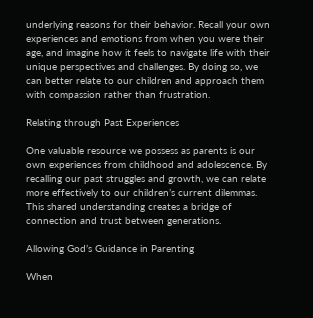underlying reasons for their behavior. Recall your own experiences and emotions from when you were their age, and imagine how it feels to navigate life with their unique perspectives and challenges. By doing so, we can better relate to our children and approach them with compassion rather than frustration.

Relating through Past Experiences

One valuable resource we possess as parents is our own experiences from childhood and adolescence. By recalling our past struggles and growth, we can relate more effectively to our children’s current dilemmas. This shared understanding creates a bridge of connection and trust between generations.

Allowing God’s Guidance in Parenting

When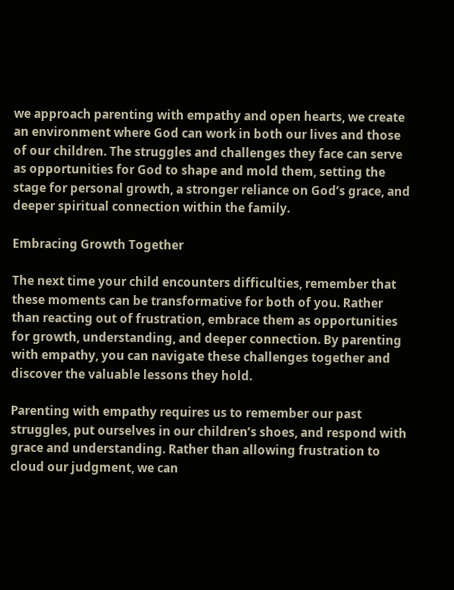we approach parenting with empathy and open hearts, we create an environment where God can work in both our lives and those of our children. The struggles and challenges they face can serve as opportunities for God to shape and mold them, setting the stage for personal growth, a stronger reliance on God’s grace, and deeper spiritual connection within the family.

Embracing Growth Together

The next time your child encounters difficulties, remember that these moments can be transformative for both of you. Rather than reacting out of frustration, embrace them as opportunities for growth, understanding, and deeper connection. By parenting with empathy, you can navigate these challenges together and discover the valuable lessons they hold.

Parenting with empathy requires us to remember our past struggles, put ourselves in our children’s shoes, and respond with grace and understanding. Rather than allowing frustration to cloud our judgment, we can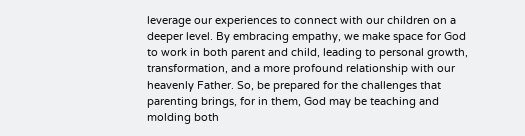leverage our experiences to connect with our children on a deeper level. By embracing empathy, we make space for God to work in both parent and child, leading to personal growth, transformation, and a more profound relationship with our heavenly Father. So, be prepared for the challenges that parenting brings, for in them, God may be teaching and molding both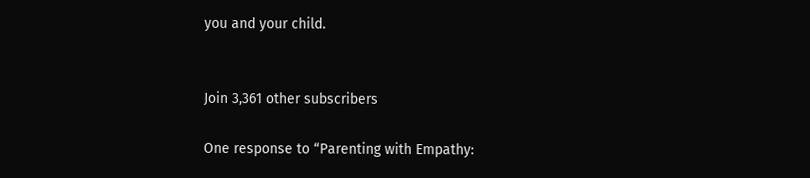you and your child.


Join 3,361 other subscribers

One response to “Parenting with Empathy: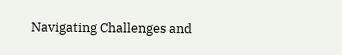Navigating Challenges and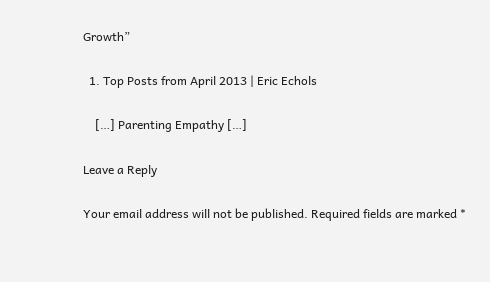Growth”

  1. Top Posts from April 2013 | Eric Echols

    […] Parenting Empathy […]

Leave a Reply

Your email address will not be published. Required fields are marked *